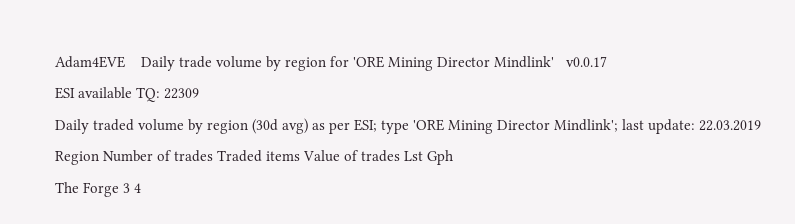Adam4EVE    Daily trade volume by region for 'ORE Mining Director Mindlink'   v0.0.17
ESI available TQ: 22309
Daily traded volume by region (30d avg) as per ESI; type 'ORE Mining Director Mindlink'; last update: 22.03.2019
Region Number of trades Traded items Value of trades Lst Gph
The Forge 3 4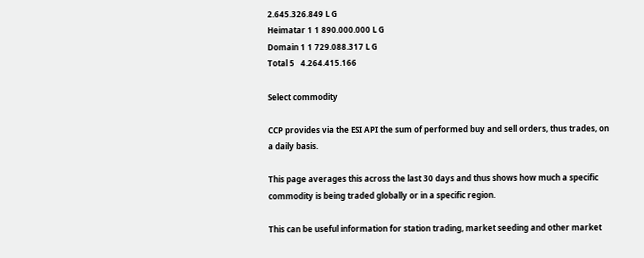2.645.326.849 L G
Heimatar 1 1 890.000.000 L G
Domain 1 1 729.088.317 L G
Total 5   4.264.415.166

Select commodity

CCP provides via the ESI API the sum of performed buy and sell orders, thus trades, on a daily basis.

This page averages this across the last 30 days and thus shows how much a specific commodity is being traded globally or in a specific region.

This can be useful information for station trading, market seeding and other market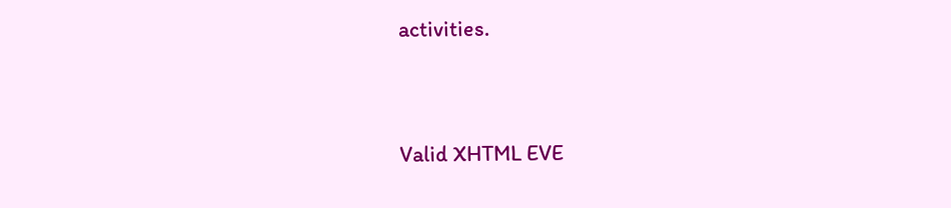activities.


Valid XHTML EVE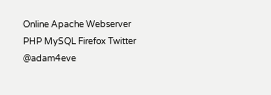Online Apache Webserver PHP MySQL Firefox Twitter @adam4eve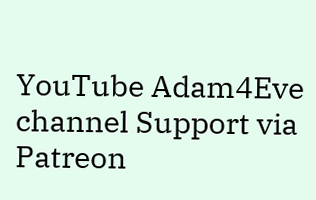YouTube Adam4Eve channel Support via Patreon